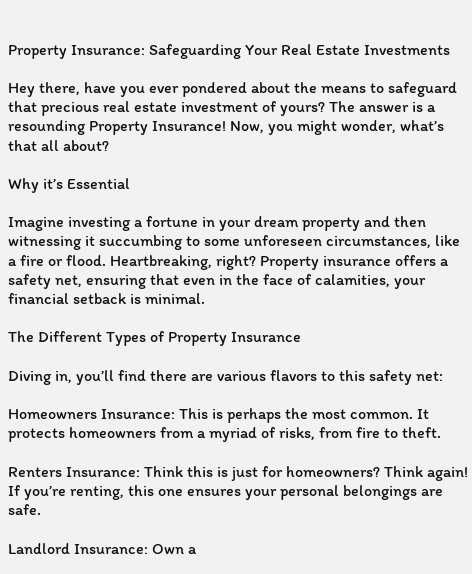Property Insurance: Safeguarding Your Real Estate Investments

Hey there, have you ever pondered about the means to safeguard that precious real estate investment of yours? The answer is a resounding Property Insurance! Now, you might wonder, what’s that all about?

Why it’s Essential

Imagine investing a fortune in your dream property and then witnessing it succumbing to some unforeseen circumstances, like a fire or flood. Heartbreaking, right? Property insurance offers a safety net, ensuring that even in the face of calamities, your financial setback is minimal.

The Different Types of Property Insurance

Diving in, you’ll find there are various flavors to this safety net:

Homeowners Insurance: This is perhaps the most common. It protects homeowners from a myriad of risks, from fire to theft.

Renters Insurance: Think this is just for homeowners? Think again! If you’re renting, this one ensures your personal belongings are safe.

Landlord Insurance: Own a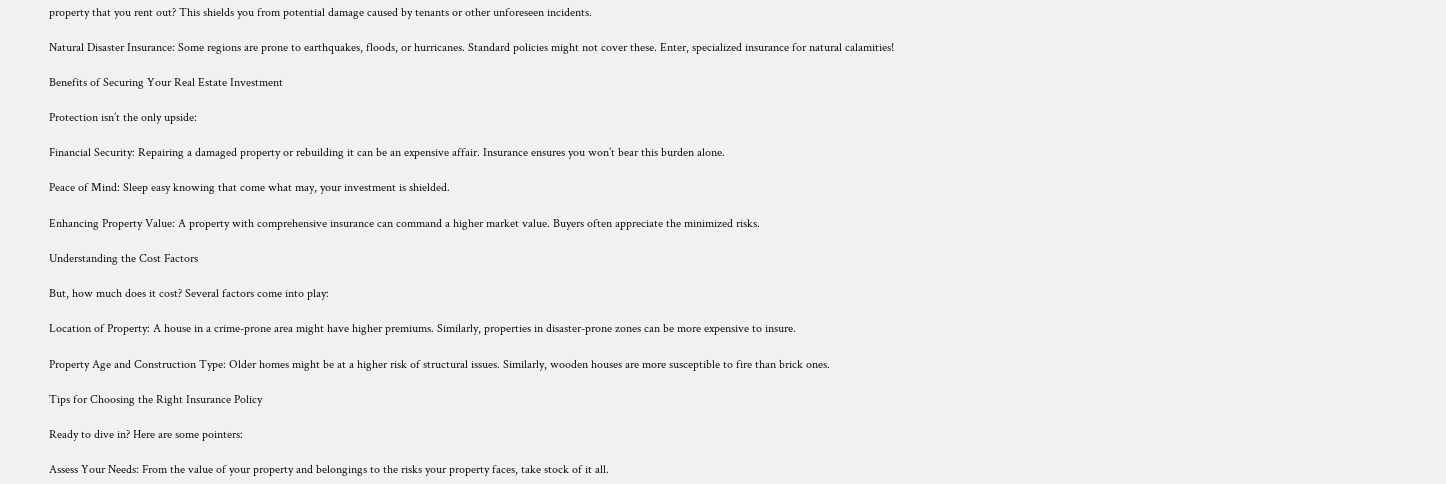property that you rent out? This shields you from potential damage caused by tenants or other unforeseen incidents.

Natural Disaster Insurance: Some regions are prone to earthquakes, floods, or hurricanes. Standard policies might not cover these. Enter, specialized insurance for natural calamities!

Benefits of Securing Your Real Estate Investment

Protection isn’t the only upside:

Financial Security: Repairing a damaged property or rebuilding it can be an expensive affair. Insurance ensures you won’t bear this burden alone.

Peace of Mind: Sleep easy knowing that come what may, your investment is shielded.

Enhancing Property Value: A property with comprehensive insurance can command a higher market value. Buyers often appreciate the minimized risks.

Understanding the Cost Factors

But, how much does it cost? Several factors come into play:

Location of Property: A house in a crime-prone area might have higher premiums. Similarly, properties in disaster-prone zones can be more expensive to insure.

Property Age and Construction Type: Older homes might be at a higher risk of structural issues. Similarly, wooden houses are more susceptible to fire than brick ones.

Tips for Choosing the Right Insurance Policy

Ready to dive in? Here are some pointers:

Assess Your Needs: From the value of your property and belongings to the risks your property faces, take stock of it all.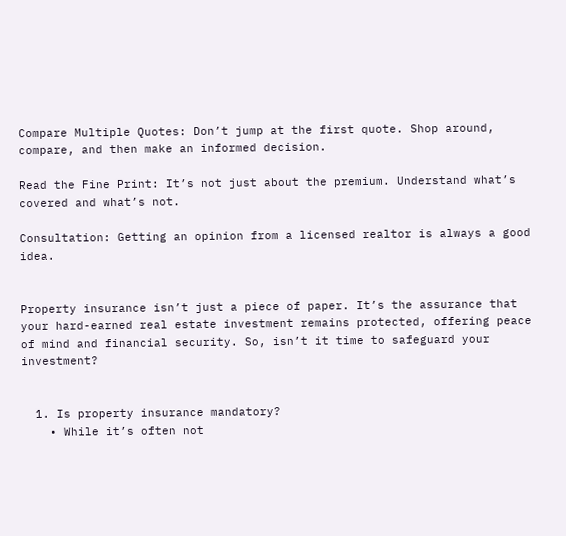Compare Multiple Quotes: Don’t jump at the first quote. Shop around, compare, and then make an informed decision.

Read the Fine Print: It’s not just about the premium. Understand what’s covered and what’s not.

Consultation: Getting an opinion from a licensed realtor is always a good idea.


Property insurance isn’t just a piece of paper. It’s the assurance that your hard-earned real estate investment remains protected, offering peace of mind and financial security. So, isn’t it time to safeguard your investment?


  1. Is property insurance mandatory?
    • While it’s often not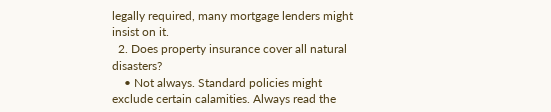legally required, many mortgage lenders might insist on it.
  2. Does property insurance cover all natural disasters?
    • Not always. Standard policies might exclude certain calamities. Always read the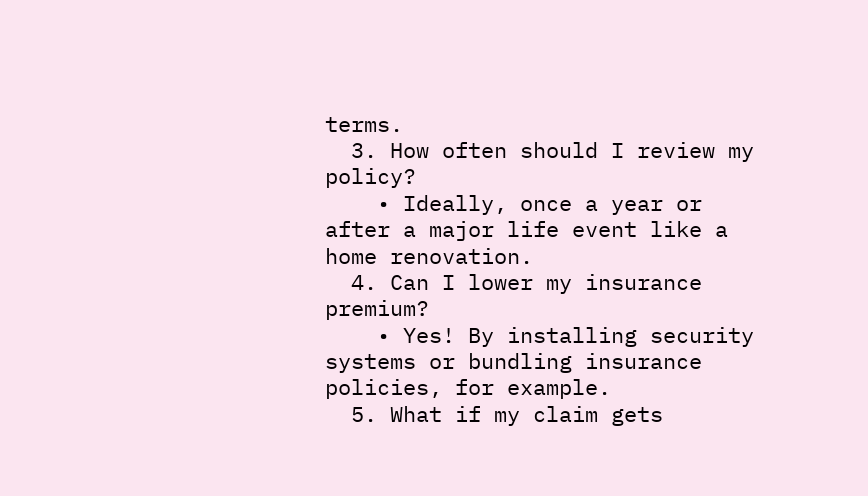terms.
  3. How often should I review my policy?
    • Ideally, once a year or after a major life event like a home renovation.
  4. Can I lower my insurance premium?
    • Yes! By installing security systems or bundling insurance policies, for example.
  5. What if my claim gets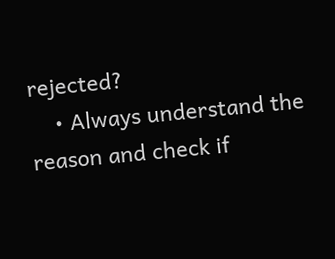rejected?
    • Always understand the reason and check if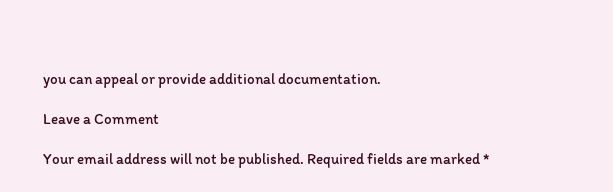you can appeal or provide additional documentation.

Leave a Comment

Your email address will not be published. Required fields are marked *